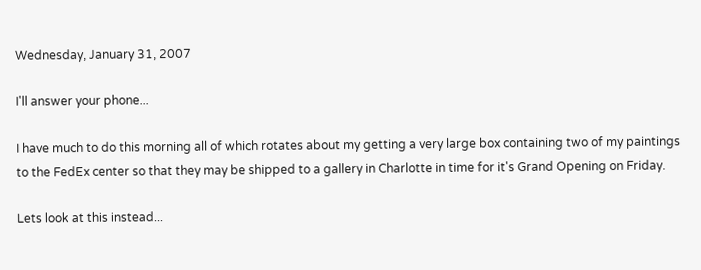Wednesday, January 31, 2007

I'll answer your phone...

I have much to do this morning all of which rotates about my getting a very large box containing two of my paintings to the FedEx center so that they may be shipped to a gallery in Charlotte in time for it's Grand Opening on Friday.

Lets look at this instead...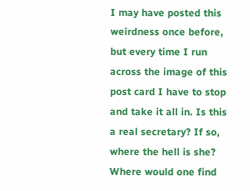I may have posted this weirdness once before, but every time I run across the image of this post card I have to stop and take it all in. Is this a real secretary? If so, where the hell is she? Where would one find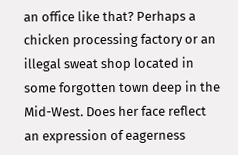an office like that? Perhaps a chicken processing factory or an illegal sweat shop located in some forgotten town deep in the Mid-West. Does her face reflect an expression of eagerness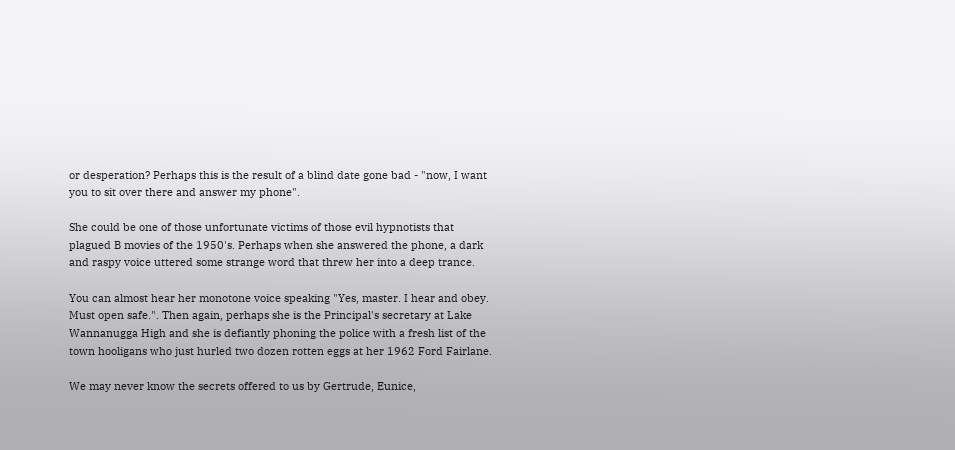or desperation? Perhaps this is the result of a blind date gone bad - "now, I want you to sit over there and answer my phone".

She could be one of those unfortunate victims of those evil hypnotists that plagued B movies of the 1950's. Perhaps when she answered the phone, a dark and raspy voice uttered some strange word that threw her into a deep trance.

You can almost hear her monotone voice speaking "Yes, master. I hear and obey. Must open safe.". Then again, perhaps she is the Principal's secretary at Lake Wannanugga High and she is defiantly phoning the police with a fresh list of the town hooligans who just hurled two dozen rotten eggs at her 1962 Ford Fairlane.

We may never know the secrets offered to us by Gertrude, Eunice,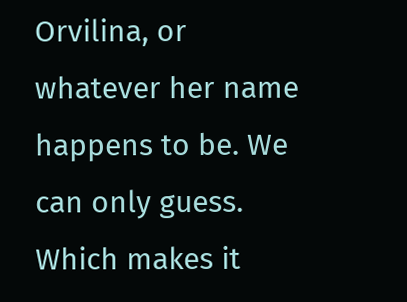Orvilina, or whatever her name happens to be. We can only guess. Which makes it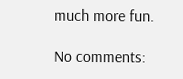much more fun.

No comments: